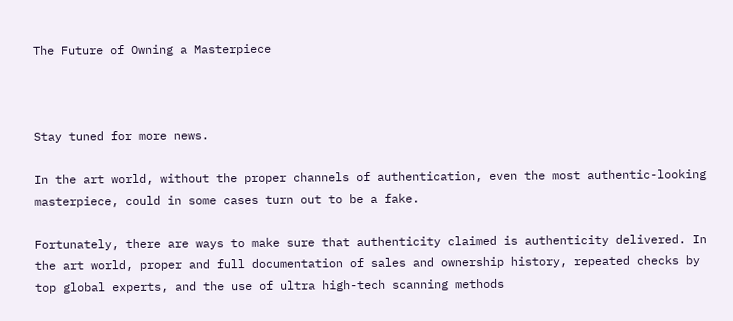The Future of Owning a Masterpiece



Stay tuned for more news.

In the art world, without the proper channels of authentication, even the most authentic-looking masterpiece, could in some cases turn out to be a fake.

Fortunately, there are ways to make sure that authenticity claimed is authenticity delivered. In the art world, proper and full documentation of sales and ownership history, repeated checks by top global experts, and the use of ultra high-tech scanning methods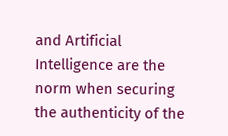and Artificial Intelligence are the norm when securing the authenticity of the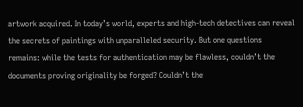artwork acquired. In today’s world, experts and high-tech detectives can reveal the secrets of paintings with unparalleled security. But one questions remains: while the tests for authentication may be flawless, couldn’t the documents proving originality be forged? Couldn’t the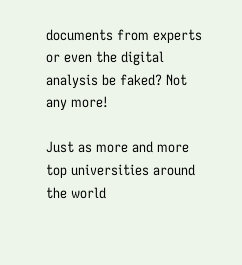documents from experts or even the digital analysis be faked? Not any more!

Just as more and more top universities around the world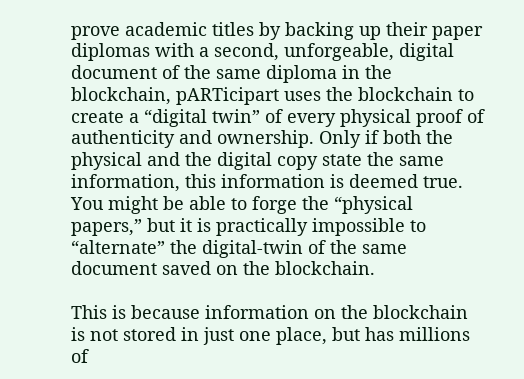prove academic titles by backing up their paper diplomas with a second, unforgeable, digital document of the same diploma in the blockchain, pARTicipart uses the blockchain to create a “digital twin” of every physical proof of authenticity and ownership. Only if both the physical and the digital copy state the same information, this information is deemed true. You might be able to forge the “physical papers,” but it is practically impossible to “alternate” the digital-twin of the same document saved on the blockchain.

This is because information on the blockchain is not stored in just one place, but has millions of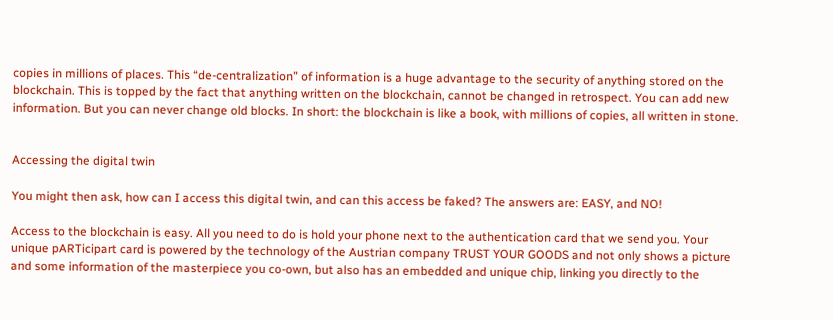copies in millions of places. This “de-centralization” of information is a huge advantage to the security of anything stored on the blockchain. This is topped by the fact that anything written on the blockchain, cannot be changed in retrospect. You can add new information. But you can never change old blocks. In short: the blockchain is like a book, with millions of copies, all written in stone.


Accessing the digital twin

You might then ask, how can I access this digital twin, and can this access be faked? The answers are: EASY, and NO!

Access to the blockchain is easy. All you need to do is hold your phone next to the authentication card that we send you. Your unique pARTicipart card is powered by the technology of the Austrian company TRUST YOUR GOODS and not only shows a picture and some information of the masterpiece you co-own, but also has an embedded and unique chip, linking you directly to the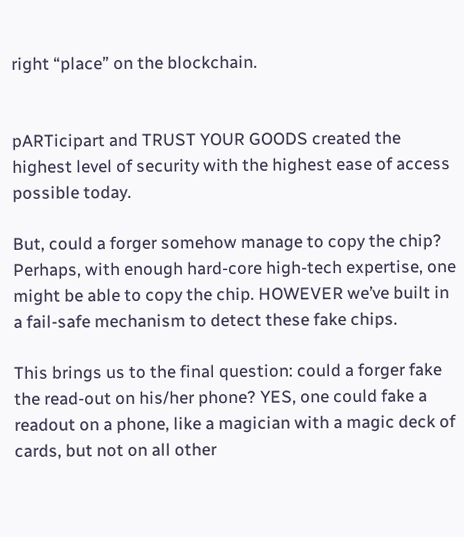right “place” on the blockchain.


pARTicipart and TRUST YOUR GOODS created the highest level of security with the highest ease of access possible today.

But, could a forger somehow manage to copy the chip? Perhaps, with enough hard-core high-tech expertise, one might be able to copy the chip. HOWEVER we’ve built in a fail-safe mechanism to detect these fake chips.

This brings us to the final question: could a forger fake the read-out on his/her phone? YES, one could fake a readout on a phone, like a magician with a magic deck of cards, but not on all other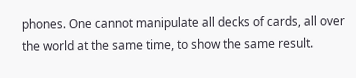phones. One cannot manipulate all decks of cards, all over the world at the same time, to show the same result.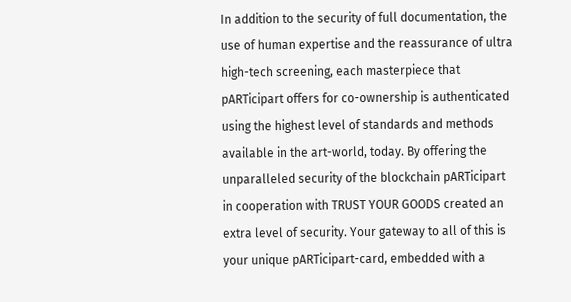In addition to the security of full documentation, the use of human expertise and the reassurance of ultra high-tech screening, each masterpiece that pARTicipart offers for co-ownership is authenticated using the highest level of standards and methods available in the art-world, today. By offering the unparalleled security of the blockchain pARTicipart in cooperation with TRUST YOUR GOODS created an extra level of security. Your gateway to all of this is your unique pARTicipart-card, embedded with a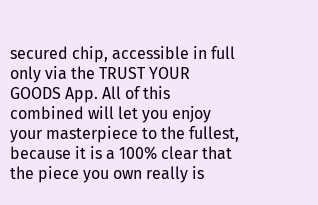secured chip, accessible in full only via the TRUST YOUR GOODS App. All of this combined will let you enjoy your masterpiece to the fullest, because it is a 100% clear that the piece you own really is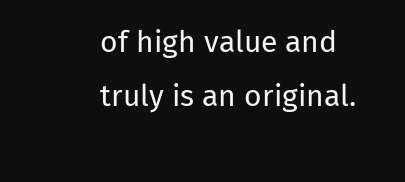of high value and truly is an original.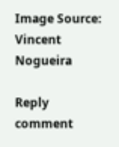Image Source: Vincent Nogueira

Reply comment